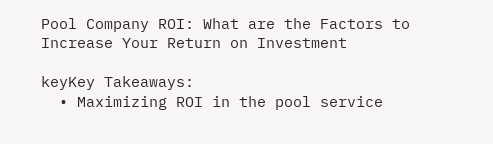Pool Company ROI: What are the Factors to Increase Your Return on Investment

keyKey Takeaways:
  • Maximizing ROI in the pool service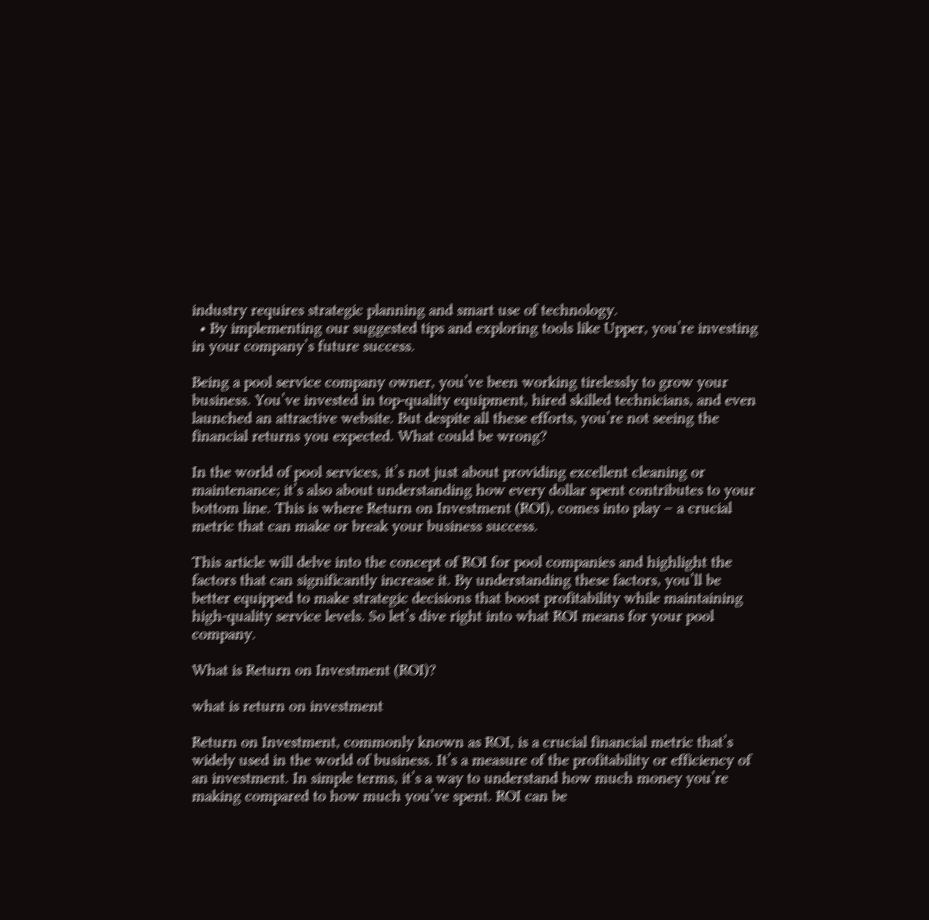industry requires strategic planning and smart use of technology.
  • By implementing our suggested tips and exploring tools like Upper, you’re investing in your company’s future success.

Being a pool service company owner, you’ve been working tirelessly to grow your business. You’ve invested in top-quality equipment, hired skilled technicians, and even launched an attractive website. But despite all these efforts, you’re not seeing the financial returns you expected. What could be wrong?

In the world of pool services, it’s not just about providing excellent cleaning or maintenance; it’s also about understanding how every dollar spent contributes to your bottom line. This is where Return on Investment (ROI), comes into play – a crucial metric that can make or break your business success.

This article will delve into the concept of ROI for pool companies and highlight the factors that can significantly increase it. By understanding these factors, you’ll be better equipped to make strategic decisions that boost profitability while maintaining high-quality service levels. So let’s dive right into what ROI means for your pool company.

What is Return on Investment (ROI)?

what is return on investment

Return on Investment, commonly known as ROI, is a crucial financial metric that’s widely used in the world of business. It’s a measure of the profitability or efficiency of an investment. In simple terms, it’s a way to understand how much money you’re making compared to how much you’ve spent. ROI can be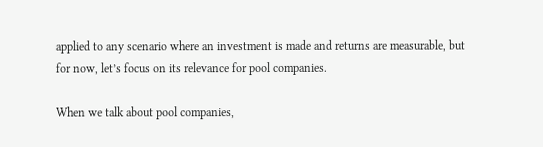applied to any scenario where an investment is made and returns are measurable, but for now, let’s focus on its relevance for pool companies.

When we talk about pool companies,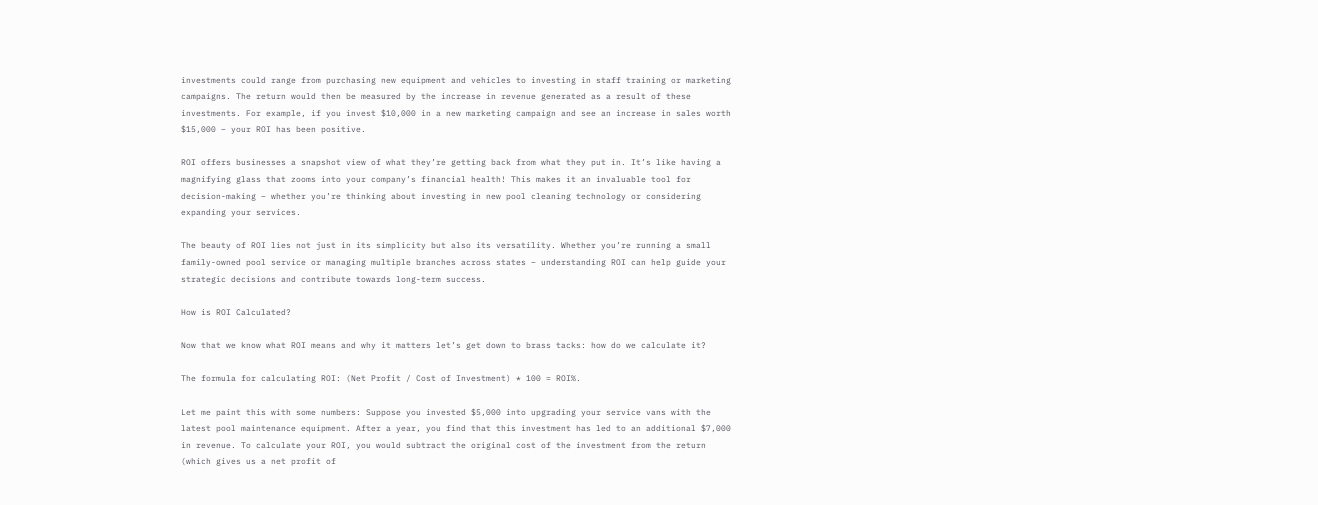investments could range from purchasing new equipment and vehicles to investing in staff training or marketing campaigns. The return would then be measured by the increase in revenue generated as a result of these investments. For example, if you invest $10,000 in a new marketing campaign and see an increase in sales worth $15,000 – your ROI has been positive.

ROI offers businesses a snapshot view of what they’re getting back from what they put in. It’s like having a magnifying glass that zooms into your company’s financial health! This makes it an invaluable tool for decision-making – whether you’re thinking about investing in new pool cleaning technology or considering expanding your services.

The beauty of ROI lies not just in its simplicity but also its versatility. Whether you’re running a small family-owned pool service or managing multiple branches across states – understanding ROI can help guide your strategic decisions and contribute towards long-term success.

How is ROI Calculated?

Now that we know what ROI means and why it matters let’s get down to brass tacks: how do we calculate it?

The formula for calculating ROI: (Net Profit / Cost of Investment) * 100 = ROI%.

Let me paint this with some numbers: Suppose you invested $5,000 into upgrading your service vans with the latest pool maintenance equipment. After a year, you find that this investment has led to an additional $7,000 in revenue. To calculate your ROI, you would subtract the original cost of the investment from the return (which gives us a net profit of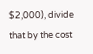$2,000), divide that by the cost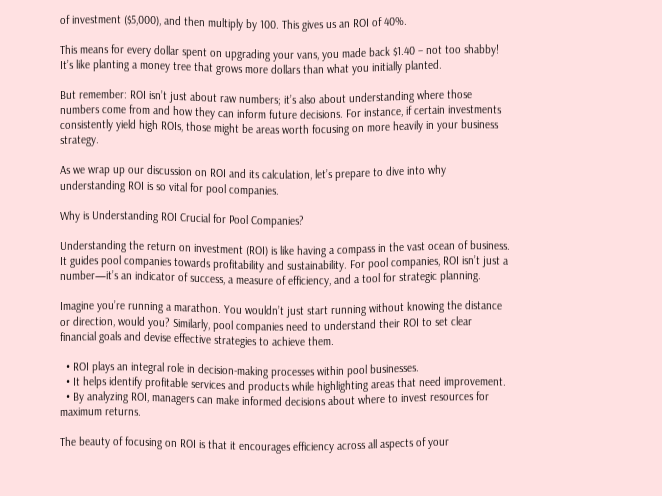of investment ($5,000), and then multiply by 100. This gives us an ROI of 40%.

This means for every dollar spent on upgrading your vans, you made back $1.40 – not too shabby! It’s like planting a money tree that grows more dollars than what you initially planted.

But remember: ROI isn’t just about raw numbers; it’s also about understanding where those numbers come from and how they can inform future decisions. For instance, if certain investments consistently yield high ROIs, those might be areas worth focusing on more heavily in your business strategy.

As we wrap up our discussion on ROI and its calculation, let’s prepare to dive into why understanding ROI is so vital for pool companies.

Why is Understanding ROI Crucial for Pool Companies?

Understanding the return on investment (ROI) is like having a compass in the vast ocean of business. It guides pool companies towards profitability and sustainability. For pool companies, ROI isn’t just a number—it’s an indicator of success, a measure of efficiency, and a tool for strategic planning.

Imagine you’re running a marathon. You wouldn’t just start running without knowing the distance or direction, would you? Similarly, pool companies need to understand their ROI to set clear financial goals and devise effective strategies to achieve them.

  • ROI plays an integral role in decision-making processes within pool businesses.
  • It helps identify profitable services and products while highlighting areas that need improvement.
  • By analyzing ROI, managers can make informed decisions about where to invest resources for maximum returns.

The beauty of focusing on ROI is that it encourages efficiency across all aspects of your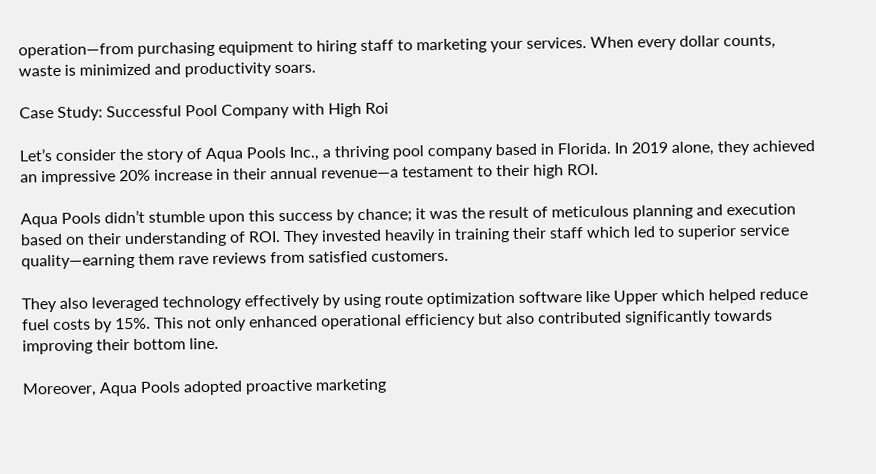operation—from purchasing equipment to hiring staff to marketing your services. When every dollar counts, waste is minimized and productivity soars.

Case Study: Successful Pool Company with High Roi

Let’s consider the story of Aqua Pools Inc., a thriving pool company based in Florida. In 2019 alone, they achieved an impressive 20% increase in their annual revenue—a testament to their high ROI.

Aqua Pools didn’t stumble upon this success by chance; it was the result of meticulous planning and execution based on their understanding of ROI. They invested heavily in training their staff which led to superior service quality—earning them rave reviews from satisfied customers.

They also leveraged technology effectively by using route optimization software like Upper which helped reduce fuel costs by 15%. This not only enhanced operational efficiency but also contributed significantly towards improving their bottom line.

Moreover, Aqua Pools adopted proactive marketing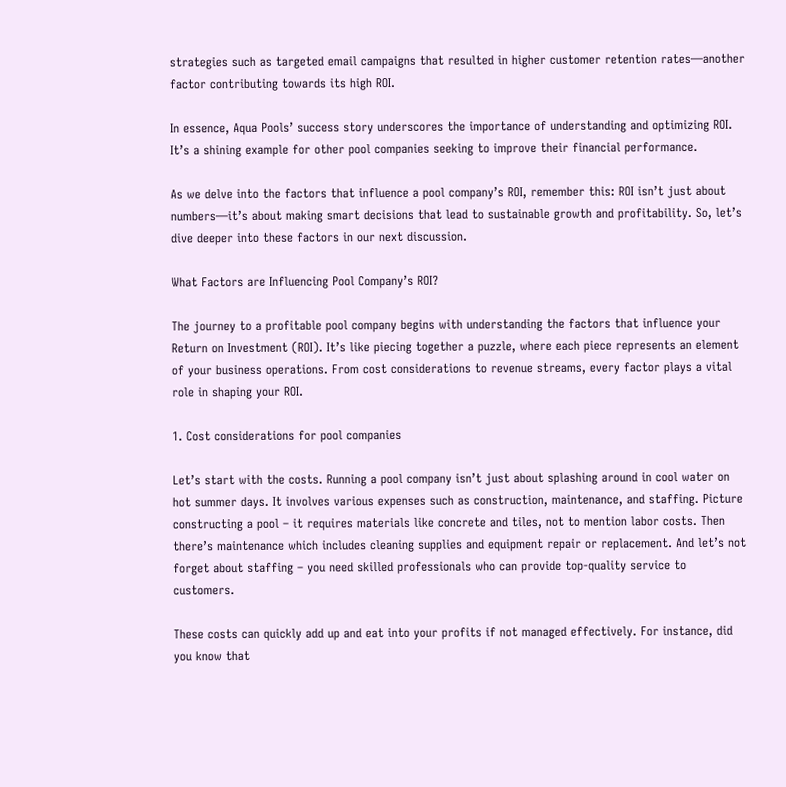strategies such as targeted email campaigns that resulted in higher customer retention rates—another factor contributing towards its high ROI.

In essence, Aqua Pools’ success story underscores the importance of understanding and optimizing ROI. It’s a shining example for other pool companies seeking to improve their financial performance.

As we delve into the factors that influence a pool company’s ROI, remember this: ROI isn’t just about numbers—it’s about making smart decisions that lead to sustainable growth and profitability. So, let’s dive deeper into these factors in our next discussion.

What Factors are Influencing Pool Company’s ROI?

The journey to a profitable pool company begins with understanding the factors that influence your Return on Investment (ROI). It’s like piecing together a puzzle, where each piece represents an element of your business operations. From cost considerations to revenue streams, every factor plays a vital role in shaping your ROI.

1. Cost considerations for pool companies

Let’s start with the costs. Running a pool company isn’t just about splashing around in cool water on hot summer days. It involves various expenses such as construction, maintenance, and staffing. Picture constructing a pool – it requires materials like concrete and tiles, not to mention labor costs. Then there’s maintenance which includes cleaning supplies and equipment repair or replacement. And let’s not forget about staffing – you need skilled professionals who can provide top-quality service to customers.

These costs can quickly add up and eat into your profits if not managed effectively. For instance, did you know that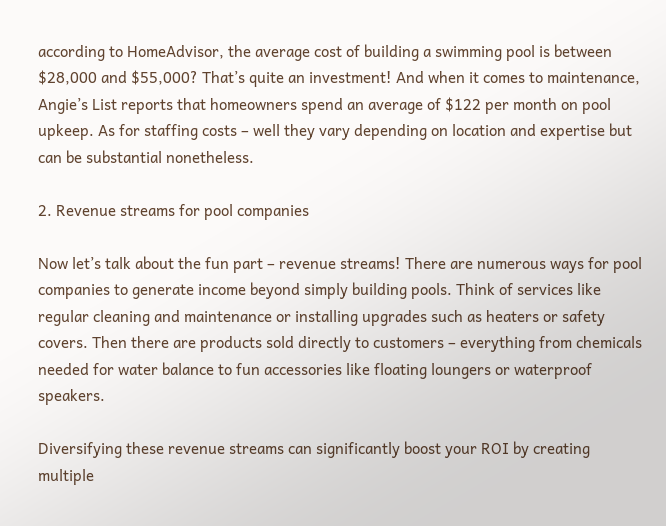according to HomeAdvisor, the average cost of building a swimming pool is between $28,000 and $55,000? That’s quite an investment! And when it comes to maintenance, Angie’s List reports that homeowners spend an average of $122 per month on pool upkeep. As for staffing costs – well they vary depending on location and expertise but can be substantial nonetheless.

2. Revenue streams for pool companies

Now let’s talk about the fun part – revenue streams! There are numerous ways for pool companies to generate income beyond simply building pools. Think of services like regular cleaning and maintenance or installing upgrades such as heaters or safety covers. Then there are products sold directly to customers – everything from chemicals needed for water balance to fun accessories like floating loungers or waterproof speakers.

Diversifying these revenue streams can significantly boost your ROI by creating multiple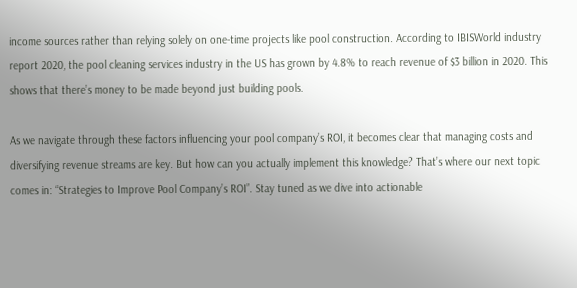income sources rather than relying solely on one-time projects like pool construction. According to IBISWorld industry report 2020, the pool cleaning services industry in the US has grown by 4.8% to reach revenue of $3 billion in 2020. This shows that there’s money to be made beyond just building pools.

As we navigate through these factors influencing your pool company’s ROI, it becomes clear that managing costs and diversifying revenue streams are key. But how can you actually implement this knowledge? That’s where our next topic comes in: “Strategies to Improve Pool Company’s ROI”. Stay tuned as we dive into actionable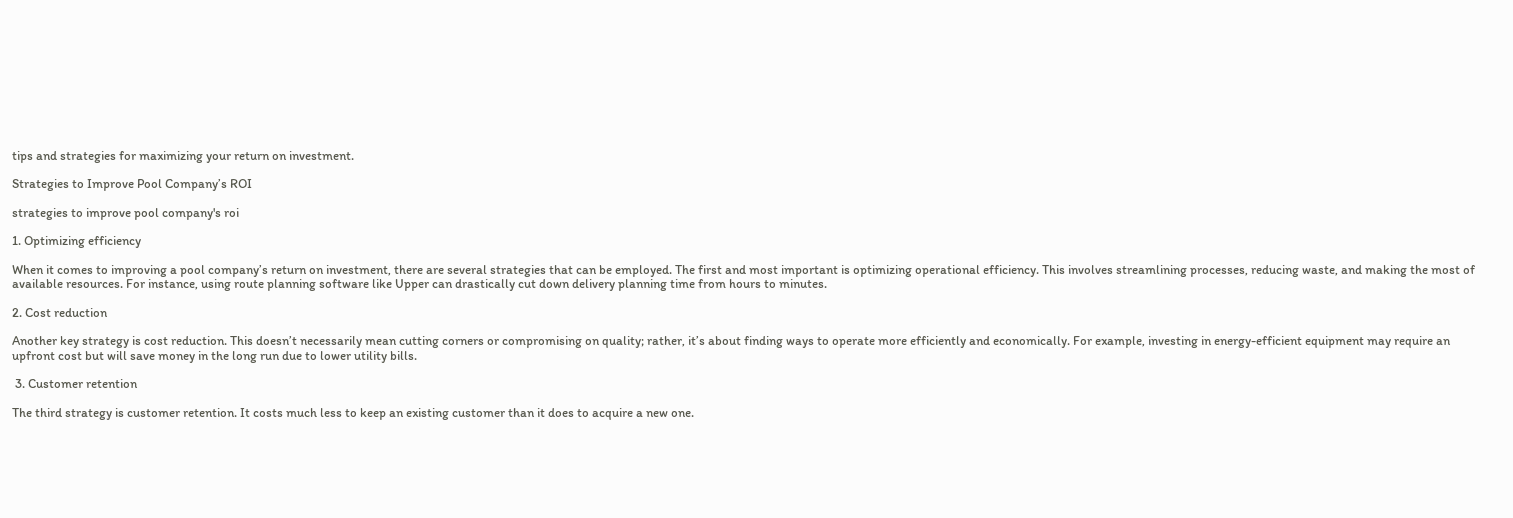tips and strategies for maximizing your return on investment.

Strategies to Improve Pool Company’s ROI

strategies to improve pool company's roi

1. Optimizing efficiency

When it comes to improving a pool company’s return on investment, there are several strategies that can be employed. The first and most important is optimizing operational efficiency. This involves streamlining processes, reducing waste, and making the most of available resources. For instance, using route planning software like Upper can drastically cut down delivery planning time from hours to minutes.

2. Cost reduction

Another key strategy is cost reduction. This doesn’t necessarily mean cutting corners or compromising on quality; rather, it’s about finding ways to operate more efficiently and economically. For example, investing in energy-efficient equipment may require an upfront cost but will save money in the long run due to lower utility bills.

 3. Customer retention

The third strategy is customer retention. It costs much less to keep an existing customer than it does to acquire a new one.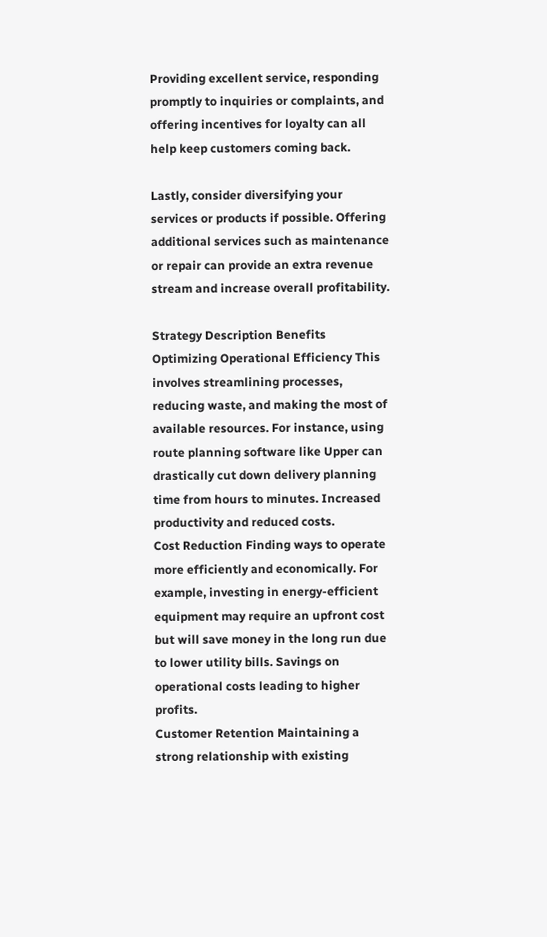Providing excellent service, responding promptly to inquiries or complaints, and offering incentives for loyalty can all help keep customers coming back.

Lastly, consider diversifying your services or products if possible. Offering additional services such as maintenance or repair can provide an extra revenue stream and increase overall profitability.

Strategy Description Benefits
Optimizing Operational Efficiency This involves streamlining processes, reducing waste, and making the most of available resources. For instance, using route planning software like Upper can drastically cut down delivery planning time from hours to minutes. Increased productivity and reduced costs.
Cost Reduction Finding ways to operate more efficiently and economically. For example, investing in energy-efficient equipment may require an upfront cost but will save money in the long run due to lower utility bills. Savings on operational costs leading to higher profits.
Customer Retention Maintaining a strong relationship with existing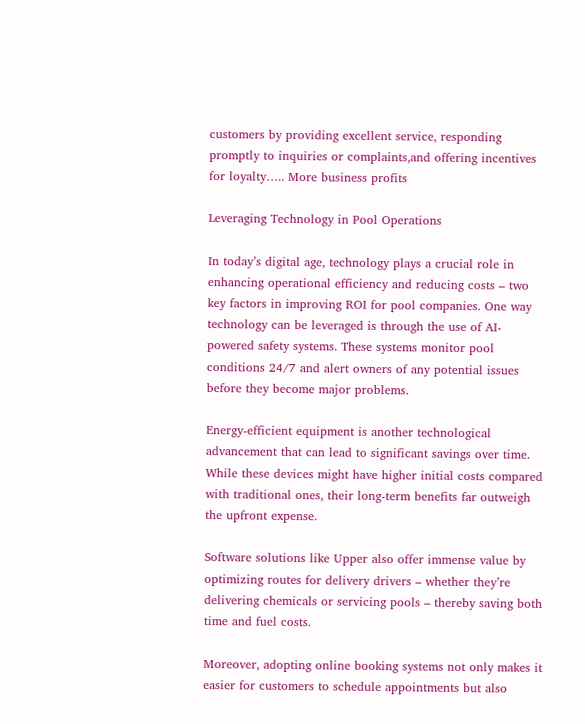customers by providing excellent service, responding promptly to inquiries or complaints,and offering incentives for loyalty….. More business profits

Leveraging Technology in Pool Operations

In today’s digital age, technology plays a crucial role in enhancing operational efficiency and reducing costs – two key factors in improving ROI for pool companies. One way technology can be leveraged is through the use of AI-powered safety systems. These systems monitor pool conditions 24/7 and alert owners of any potential issues before they become major problems.

Energy-efficient equipment is another technological advancement that can lead to significant savings over time. While these devices might have higher initial costs compared with traditional ones, their long-term benefits far outweigh the upfront expense.

Software solutions like Upper also offer immense value by optimizing routes for delivery drivers – whether they’re delivering chemicals or servicing pools – thereby saving both time and fuel costs.

Moreover, adopting online booking systems not only makes it easier for customers to schedule appointments but also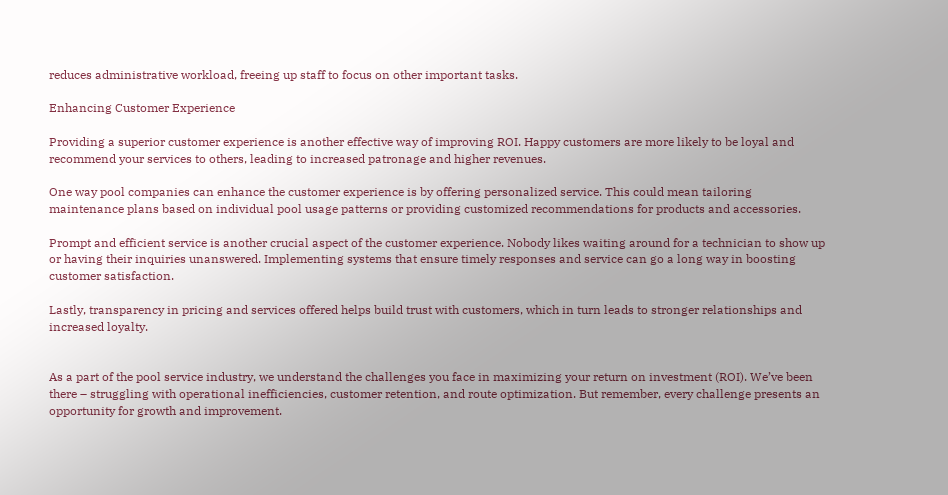reduces administrative workload, freeing up staff to focus on other important tasks.

Enhancing Customer Experience

Providing a superior customer experience is another effective way of improving ROI. Happy customers are more likely to be loyal and recommend your services to others, leading to increased patronage and higher revenues.

One way pool companies can enhance the customer experience is by offering personalized service. This could mean tailoring maintenance plans based on individual pool usage patterns or providing customized recommendations for products and accessories.

Prompt and efficient service is another crucial aspect of the customer experience. Nobody likes waiting around for a technician to show up or having their inquiries unanswered. Implementing systems that ensure timely responses and service can go a long way in boosting customer satisfaction.

Lastly, transparency in pricing and services offered helps build trust with customers, which in turn leads to stronger relationships and increased loyalty.


As a part of the pool service industry, we understand the challenges you face in maximizing your return on investment (ROI). We’ve been there – struggling with operational inefficiencies, customer retention, and route optimization. But remember, every challenge presents an opportunity for growth and improvement.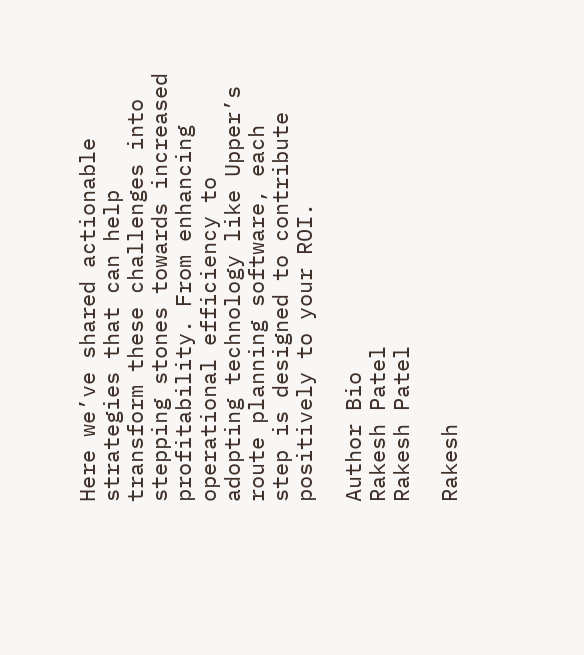Here we’ve shared actionable strategies that can help transform these challenges into stepping stones towards increased profitability. From enhancing operational efficiency to adopting technology like Upper’s route planning software, each step is designed to contribute positively to your ROI.

Author Bio
Rakesh Patel
Rakesh Patel

Rakesh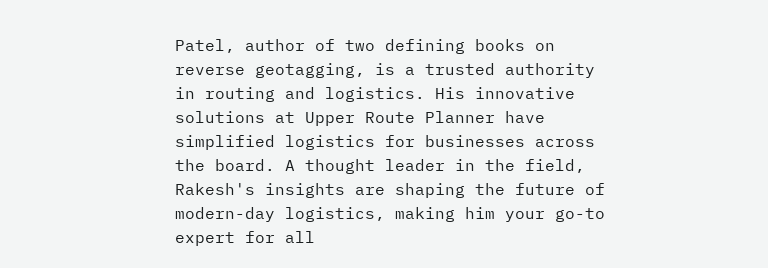Patel, author of two defining books on reverse geotagging, is a trusted authority in routing and logistics. His innovative solutions at Upper Route Planner have simplified logistics for businesses across the board. A thought leader in the field, Rakesh's insights are shaping the future of modern-day logistics, making him your go-to expert for all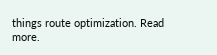things route optimization. Read more.